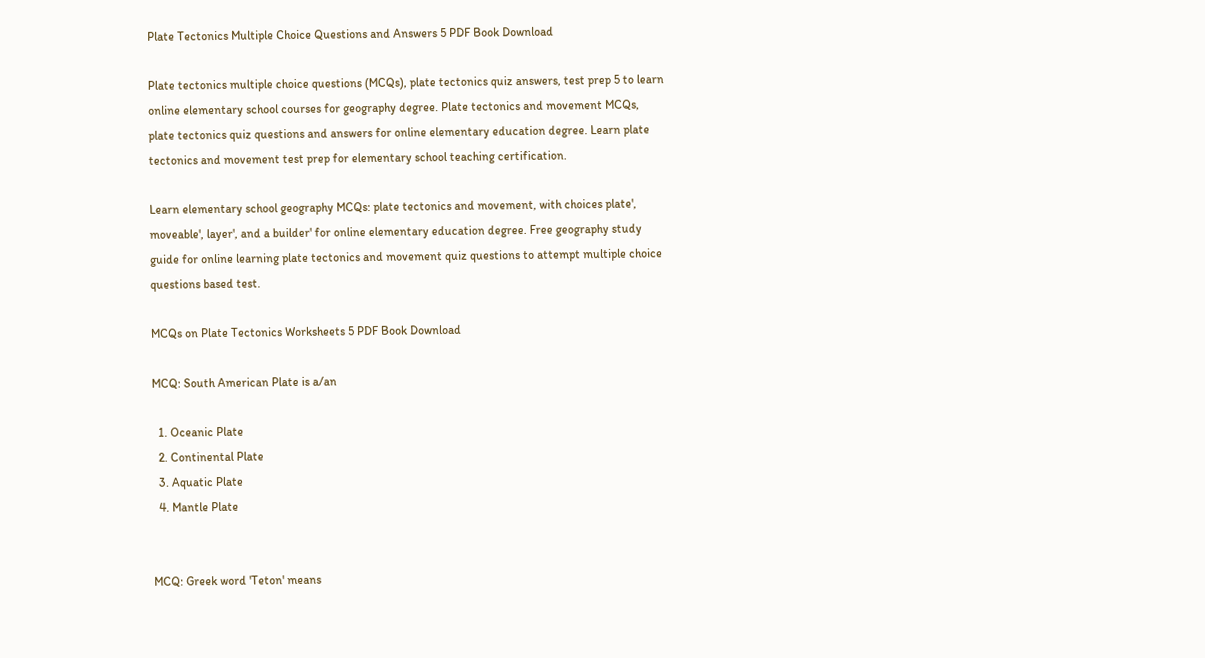Plate Tectonics Multiple Choice Questions and Answers 5 PDF Book Download

Plate tectonics multiple choice questions (MCQs), plate tectonics quiz answers, test prep 5 to learn online elementary school courses for geography degree. Plate tectonics and movement MCQs, plate tectonics quiz questions and answers for online elementary education degree. Learn plate tectonics and movement test prep for elementary school teaching certification.

Learn elementary school geography MCQs: plate tectonics and movement, with choices plate', moveable', layer', and a builder' for online elementary education degree. Free geography study guide for online learning plate tectonics and movement quiz questions to attempt multiple choice questions based test.

MCQs on Plate Tectonics Worksheets 5 PDF Book Download

MCQ: South American Plate is a/an

  1. Oceanic Plate
  2. Continental Plate
  3. Aquatic Plate
  4. Mantle Plate


MCQ: Greek word 'Teton' means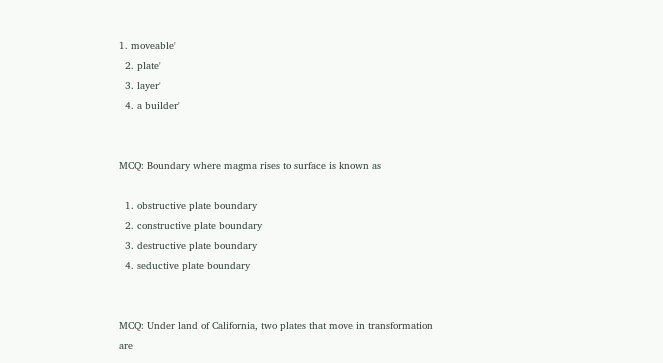1. moveable'
  2. plate'
  3. layer'
  4. a builder'


MCQ: Boundary where magma rises to surface is known as

  1. obstructive plate boundary
  2. constructive plate boundary
  3. destructive plate boundary
  4. seductive plate boundary


MCQ: Under land of California, two plates that move in transformation are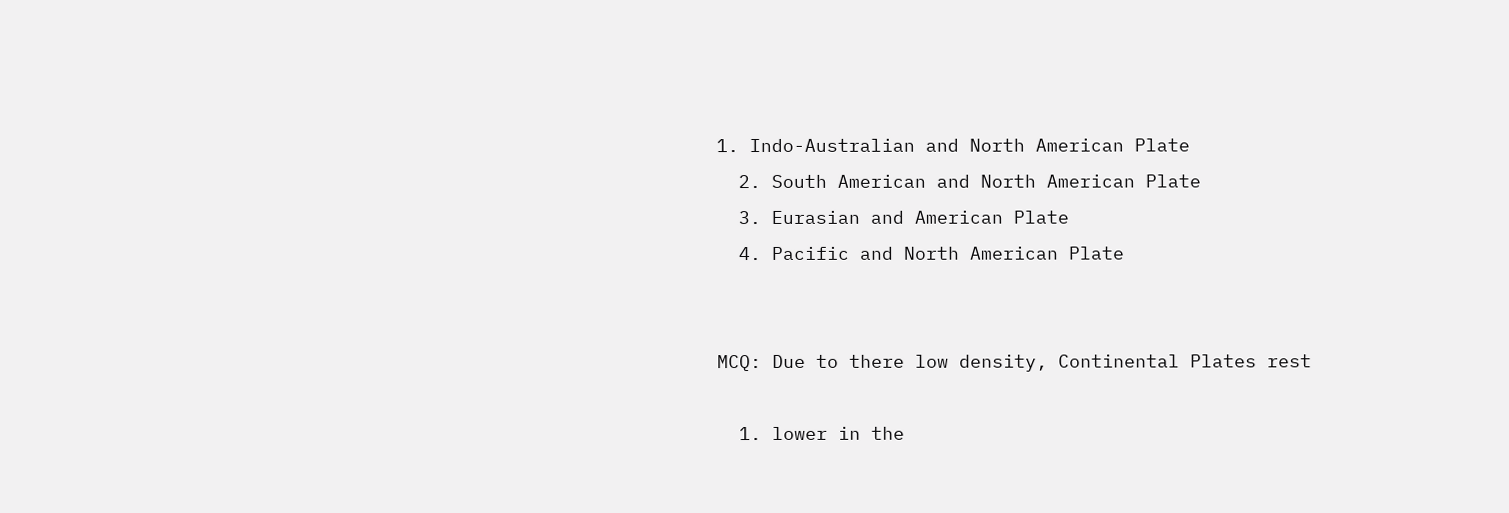1. Indo-Australian and North American Plate
  2. South American and North American Plate
  3. Eurasian and American Plate
  4. Pacific and North American Plate


MCQ: Due to there low density, Continental Plates rest

  1. lower in the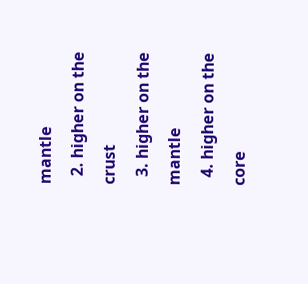mantle
  2. higher on the crust
  3. higher on the mantle
  4. higher on the core